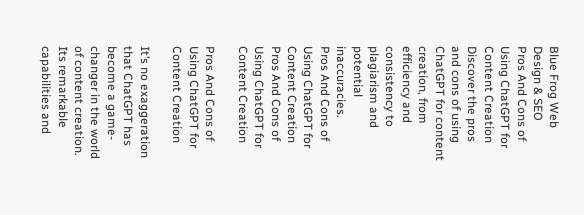Blue Frog Web Design & SEO
Pros And Cons of Using ChatGPT for Content Creation
Discover the pros and cons of using ChatGPT for content creation, from efficiency and consistency to plagiarism and potential inaccuracies.
Pros And Cons of Using ChatGPT for Content Creation
Pros And Cons of Using ChatGPT for Content Creation

Pros And Cons of Using ChatGPT for Content Creation

It’s no exaggeration that ChatGPT has become a game-changer in the world of content creation. Its remarkable capabilities and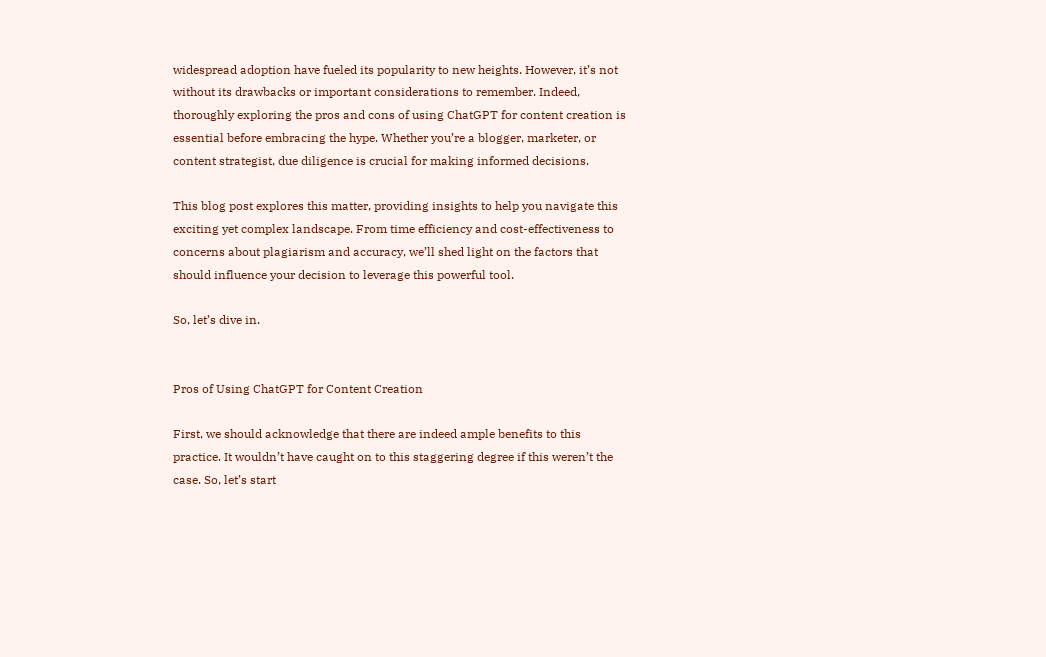widespread adoption have fueled its popularity to new heights. However, it’s not without its drawbacks or important considerations to remember. Indeed, thoroughly exploring the pros and cons of using ChatGPT for content creation is essential before embracing the hype. Whether you’re a blogger, marketer, or content strategist, due diligence is crucial for making informed decisions.

This blog post explores this matter, providing insights to help you navigate this exciting yet complex landscape. From time efficiency and cost-effectiveness to concerns about plagiarism and accuracy, we’ll shed light on the factors that should influence your decision to leverage this powerful tool.

So, let’s dive in.


Pros of Using ChatGPT for Content Creation

First, we should acknowledge that there are indeed ample benefits to this practice. It wouldn’t have caught on to this staggering degree if this weren’t the case. So, let’s start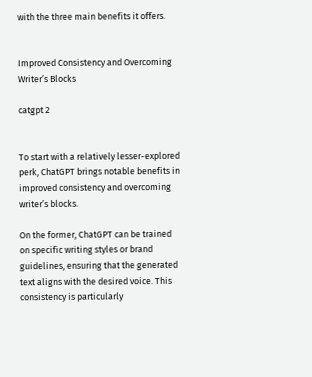with the three main benefits it offers.


Improved Consistency and Overcoming Writer’s Blocks

catgpt 2


To start with a relatively lesser-explored perk, ChatGPT brings notable benefits in improved consistency and overcoming writer’s blocks.

On the former, ChatGPT can be trained on specific writing styles or brand guidelines, ensuring that the generated text aligns with the desired voice. This consistency is particularly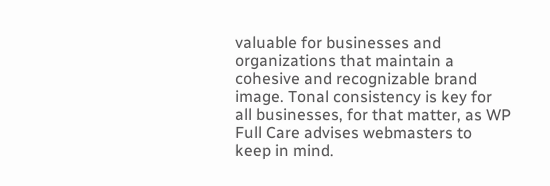valuable for businesses and organizations that maintain a cohesive and recognizable brand image. Tonal consistency is key for all businesses, for that matter, as WP Full Care advises webmasters to keep in mind.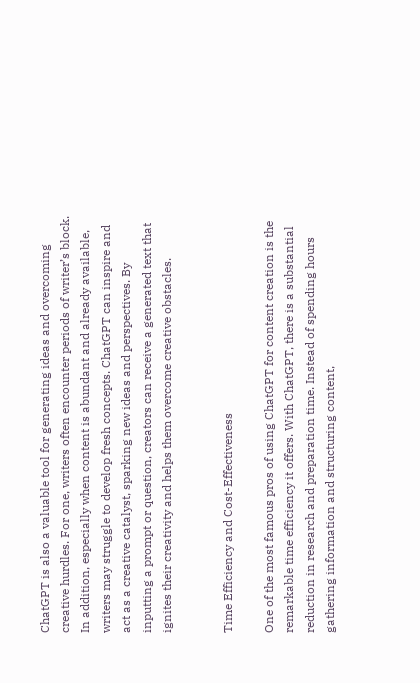ChatGPT is also a valuable tool for generating ideas and overcoming creative hurdles. For one, writers often encounter periods of writer’s block. In addition, especially when content is abundant and already available, writers may struggle to develop fresh concepts. ChatGPT can inspire and act as a creative catalyst, sparking new ideas and perspectives. By inputting a prompt or question, creators can receive a generated text that ignites their creativity and helps them overcome creative obstacles.


Time Efficiency and Cost-Effectiveness

One of the most famous pros of using ChatGPT for content creation is the remarkable time efficiency it offers. With ChatGPT, there is a substantial reduction in research and preparation time. Instead of spending hours gathering information and structuring content,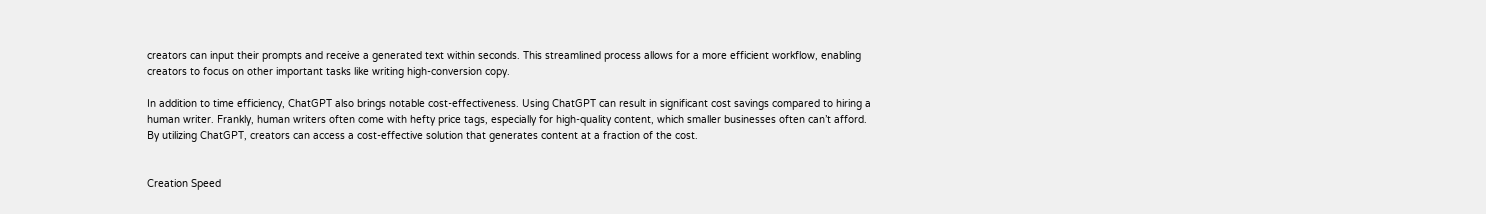creators can input their prompts and receive a generated text within seconds. This streamlined process allows for a more efficient workflow, enabling creators to focus on other important tasks like writing high-conversion copy.

In addition to time efficiency, ChatGPT also brings notable cost-effectiveness. Using ChatGPT can result in significant cost savings compared to hiring a human writer. Frankly, human writers often come with hefty price tags, especially for high-quality content, which smaller businesses often can’t afford. By utilizing ChatGPT, creators can access a cost-effective solution that generates content at a fraction of the cost.


Creation Speed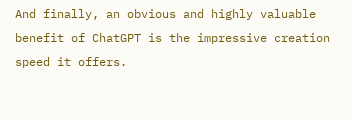And finally, an obvious and highly valuable benefit of ChatGPT is the impressive creation speed it offers.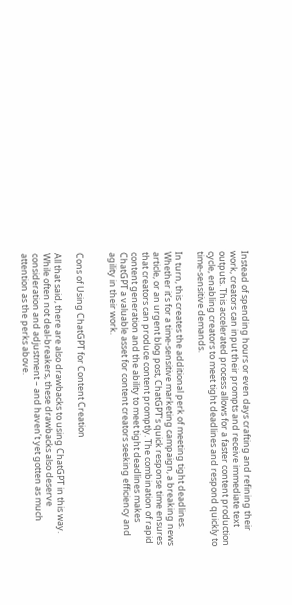Instead of spending hours or even days crafting and refining their work, creators can input their prompts and receive immediate text outputs. This accelerated process allows for a faster content production cycle, enabling creators to meet tight deadlines and respond quickly to time-sensitive demands.

In turn, this creates the additional perk of meeting tight deadlines. Whether it’s for a time-sensitive marketing campaign, a breaking news article, or an urgent blog post, ChatGPT’s quick response time ensures that creators can produce content promptly. The combination of rapid content generation and the ability to meet tight deadlines makes ChatGPT a valuable asset for content creators seeking efficiency and agility in their work.


Cons of Using ChatGPT for Content Creation

All that said, there are also drawbacks to using ChatGPT in this way. While often not deal-breakers, these drawbacks also deserve consideration and adjustment – and haven’t yet gotten as much attention as the perks above.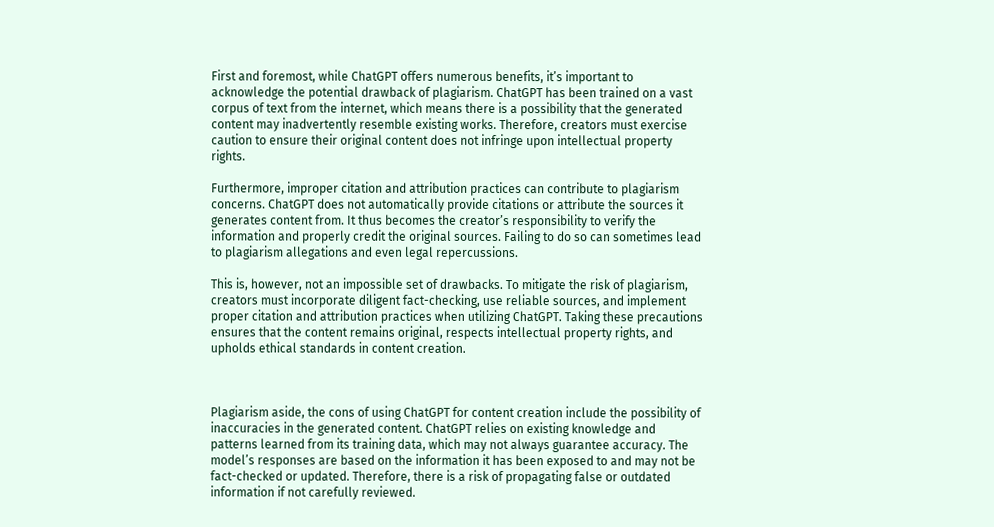First and foremost, while ChatGPT offers numerous benefits, it’s important to acknowledge the potential drawback of plagiarism. ChatGPT has been trained on a vast corpus of text from the internet, which means there is a possibility that the generated content may inadvertently resemble existing works. Therefore, creators must exercise caution to ensure their original content does not infringe upon intellectual property rights.

Furthermore, improper citation and attribution practices can contribute to plagiarism concerns. ChatGPT does not automatically provide citations or attribute the sources it generates content from. It thus becomes the creator’s responsibility to verify the information and properly credit the original sources. Failing to do so can sometimes lead to plagiarism allegations and even legal repercussions.

This is, however, not an impossible set of drawbacks. To mitigate the risk of plagiarism, creators must incorporate diligent fact-checking, use reliable sources, and implement proper citation and attribution practices when utilizing ChatGPT. Taking these precautions ensures that the content remains original, respects intellectual property rights, and upholds ethical standards in content creation.



Plagiarism aside, the cons of using ChatGPT for content creation include the possibility of inaccuracies in the generated content. ChatGPT relies on existing knowledge and patterns learned from its training data, which may not always guarantee accuracy. The model’s responses are based on the information it has been exposed to and may not be fact-checked or updated. Therefore, there is a risk of propagating false or outdated information if not carefully reviewed.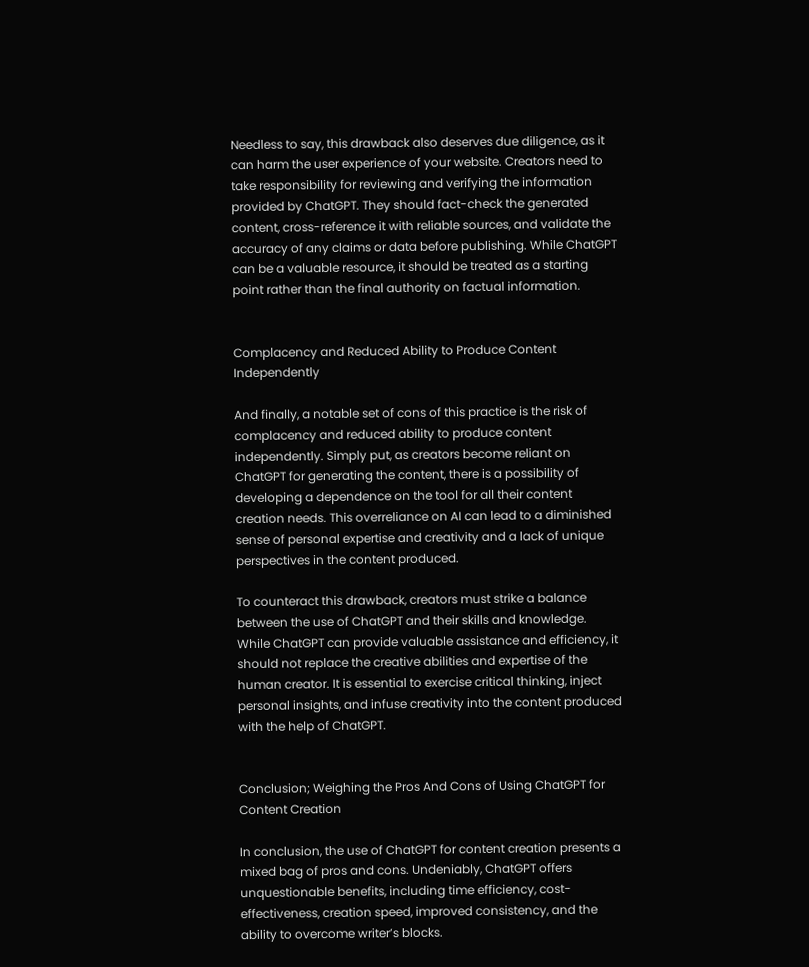Needless to say, this drawback also deserves due diligence, as it can harm the user experience of your website. Creators need to take responsibility for reviewing and verifying the information provided by ChatGPT. They should fact-check the generated content, cross-reference it with reliable sources, and validate the accuracy of any claims or data before publishing. While ChatGPT can be a valuable resource, it should be treated as a starting point rather than the final authority on factual information.


Complacency and Reduced Ability to Produce Content Independently

And finally, a notable set of cons of this practice is the risk of complacency and reduced ability to produce content independently. Simply put, as creators become reliant on ChatGPT for generating the content, there is a possibility of developing a dependence on the tool for all their content creation needs. This overreliance on AI can lead to a diminished sense of personal expertise and creativity and a lack of unique perspectives in the content produced.

To counteract this drawback, creators must strike a balance between the use of ChatGPT and their skills and knowledge. While ChatGPT can provide valuable assistance and efficiency, it should not replace the creative abilities and expertise of the human creator. It is essential to exercise critical thinking, inject personal insights, and infuse creativity into the content produced with the help of ChatGPT.


Conclusion; Weighing the Pros And Cons of Using ChatGPT for Content Creation

In conclusion, the use of ChatGPT for content creation presents a mixed bag of pros and cons. Undeniably, ChatGPT offers unquestionable benefits, including time efficiency, cost-effectiveness, creation speed, improved consistency, and the ability to overcome writer’s blocks.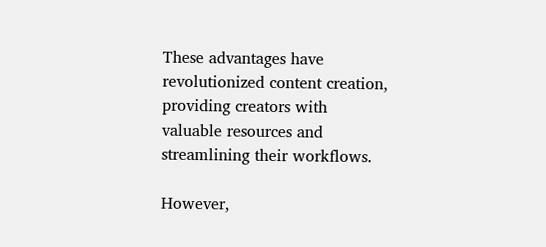These advantages have revolutionized content creation, providing creators with valuable resources and streamlining their workflows.

However,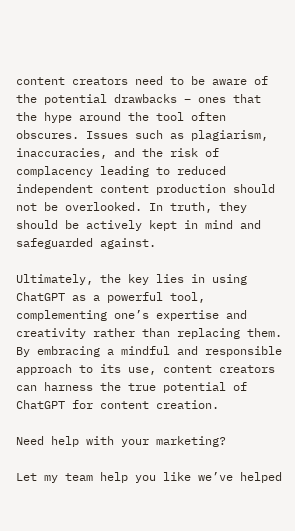content creators need to be aware of the potential drawbacks – ones that the hype around the tool often obscures. Issues such as plagiarism, inaccuracies, and the risk of complacency leading to reduced independent content production should not be overlooked. In truth, they should be actively kept in mind and safeguarded against.

Ultimately, the key lies in using ChatGPT as a powerful tool, complementing one’s expertise and creativity rather than replacing them. By embracing a mindful and responsible approach to its use, content creators can harness the true potential of ChatGPT for content creation.

Need help with your marketing?

Let my team help you like we’ve helped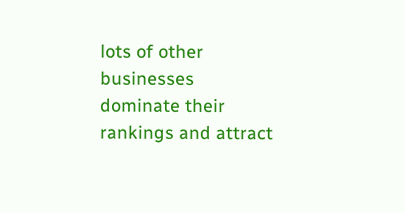lots of other businesses dominate their rankings and attract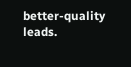better-quality leads.